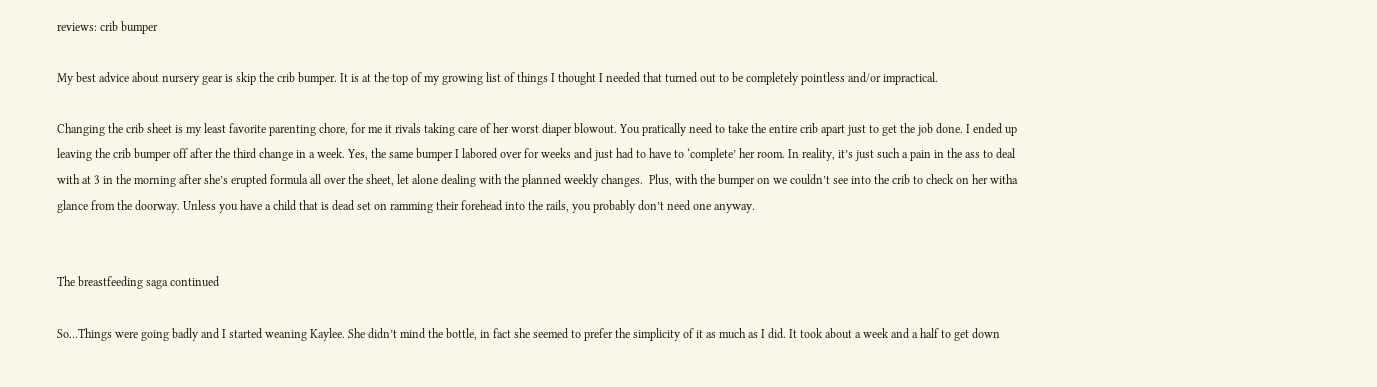reviews: crib bumper

My best advice about nursery gear is skip the crib bumper. It is at the top of my growing list of things I thought I needed that turned out to be completely pointless and/or impractical.

Changing the crib sheet is my least favorite parenting chore, for me it rivals taking care of her worst diaper blowout. You pratically need to take the entire crib apart just to get the job done. I ended up leaving the crib bumper off after the third change in a week. Yes, the same bumper I labored over for weeks and just had to have to ‘complete’ her room. In reality, it’s just such a pain in the ass to deal with at 3 in the morning after she’s erupted formula all over the sheet, let alone dealing with the planned weekly changes.  Plus, with the bumper on we couldn’t see into the crib to check on her witha glance from the doorway. Unless you have a child that is dead set on ramming their forehead into the rails, you probably don’t need one anyway.


The breastfeeding saga continued

So…Things were going badly and I started weaning Kaylee. She didn’t mind the bottle, in fact she seemed to prefer the simplicity of it as much as I did. It took about a week and a half to get down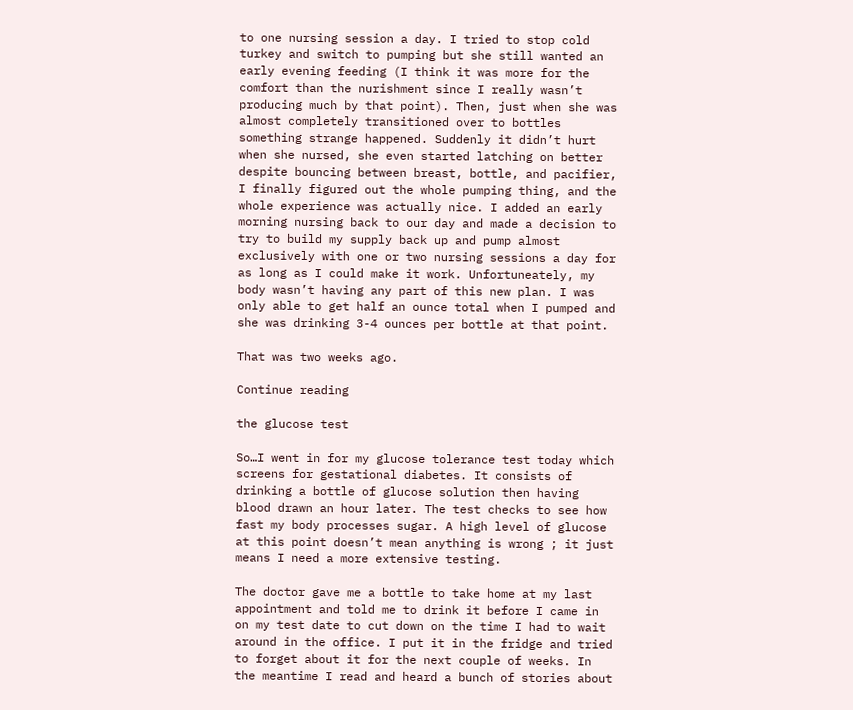to one nursing session a day. I tried to stop cold turkey and switch to pumping but she still wanted an early evening feeding (I think it was more for the comfort than the nurishment since I really wasn’t producing much by that point). Then, just when she was almost completely transitioned over to bottles something strange happened. Suddenly it didn’t hurt when she nursed, she even started latching on better despite bouncing between breast, bottle, and pacifier, I finally figured out the whole pumping thing, and the whole experience was actually nice. I added an early morning nursing back to our day and made a decision to try to build my supply back up and pump almost exclusively with one or two nursing sessions a day for as long as I could make it work. Unfortuneately, my body wasn’t having any part of this new plan. I was only able to get half an ounce total when I pumped and she was drinking 3-4 ounces per bottle at that point.

That was two weeks ago.

Continue reading

the glucose test

So…I went in for my glucose tolerance test today which screens for gestational diabetes. It consists of drinking a bottle of glucose solution then having blood drawn an hour later. The test checks to see how fast my body processes sugar. A high level of glucose at this point doesn’t mean anything is wrong ; it just means I need a more extensive testing.

The doctor gave me a bottle to take home at my last appointment and told me to drink it before I came in on my test date to cut down on the time I had to wait around in the office. I put it in the fridge and tried to forget about it for the next couple of weeks. In the meantime I read and heard a bunch of stories about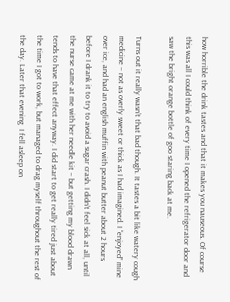how horrible the drink tastes and that it makes you nauseous. Of course this was all I could think of every time I opened the refrigerator door and saw the bright orange bottle of goo staring back at me.

Turns out it really wasn’t that bad though. It tastes a bit like watery cough medicine – not as overly sweet or thick as I had imagined. I “enjoyed” mine over ice, and had an english muffin with peanut butter about 2 hours before I drank it to try to avoid a sugar crash. I didn’t feel sick at all, until the nurse came at me with her needle kit – but getting my blood drawn tends to have that effect anyway. I did start to get really tired just about the time I got to work, but managed to drag myself throughout the rest of the day. Later that evening  I fell asleep on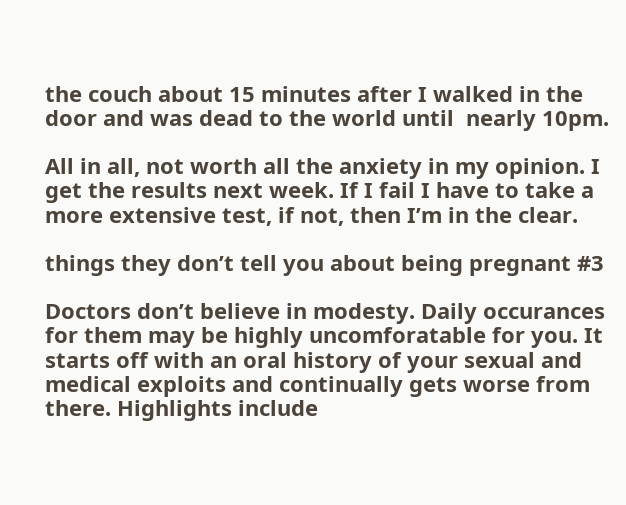the couch about 15 minutes after I walked in the door and was dead to the world until  nearly 10pm.

All in all, not worth all the anxiety in my opinion. I get the results next week. If I fail I have to take a more extensive test, if not, then I’m in the clear.

things they don’t tell you about being pregnant #3

Doctors don’t believe in modesty. Daily occurances for them may be highly uncomforatable for you. It starts off with an oral history of your sexual and medical exploits and continually gets worse from there. Highlights include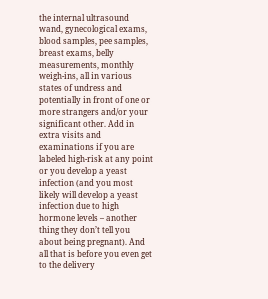the internal ultrasound wand, gynecological exams, blood samples, pee samples, breast exams, belly measurements, monthly weigh-ins, all in various states of undress and potentially in front of one or more strangers and/or your significant other. Add in extra visits and examinations if you are labeled high-risk at any point or you develop a yeast infection (and you most likely will develop a yeast infection due to high hormone levels – another thing they don’t tell you about being pregnant). And all that is before you even get to the delivery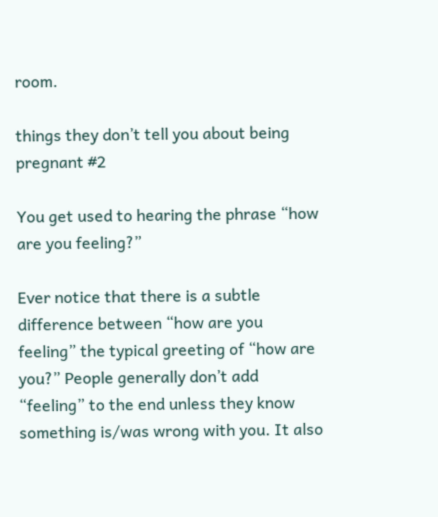room.

things they don’t tell you about being pregnant #2

You get used to hearing the phrase “how are you feeling?”

Ever notice that there is a subtle difference between “how are you feeling” the typical greeting of “how are you?” People generally don’t add “feeling” to the end unless they know something is/was wrong with you. It also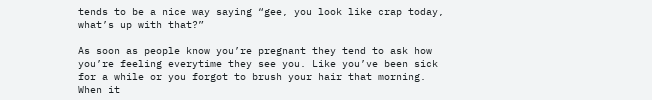tends to be a nice way saying “gee, you look like crap today, what’s up with that?”

As soon as people know you’re pregnant they tend to ask how you’re feeling everytime they see you. Like you’ve been sick for a while or you forgot to brush your hair that morning. When it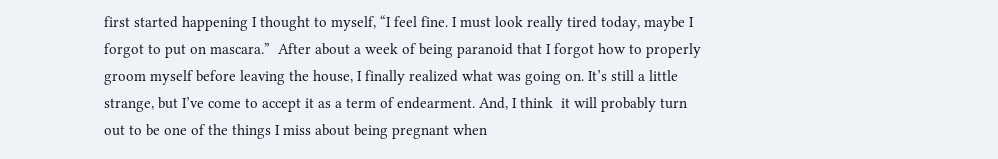first started happening I thought to myself, “I feel fine. I must look really tired today, maybe I forgot to put on mascara.”  After about a week of being paranoid that I forgot how to properly groom myself before leaving the house, I finally realized what was going on. It’s still a little strange, but I’ve come to accept it as a term of endearment. And, I think  it will probably turn out to be one of the things I miss about being pregnant when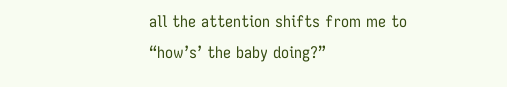all the attention shifts from me to  “how’s’ the baby doing?”